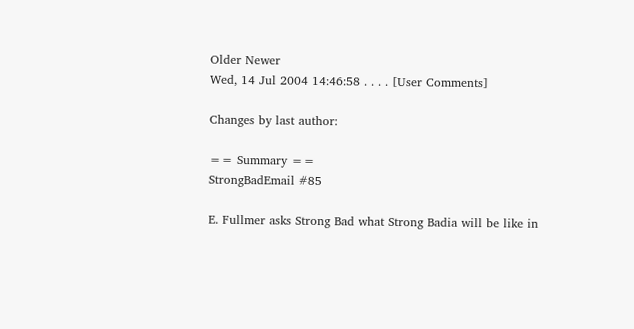Older Newer
Wed, 14 Jul 2004 14:46:58 . . . . [User Comments]

Changes by last author:

== Summary ==
StrongBadEmail #85

E. Fullmer asks Strong Bad what Strong Badia will be like in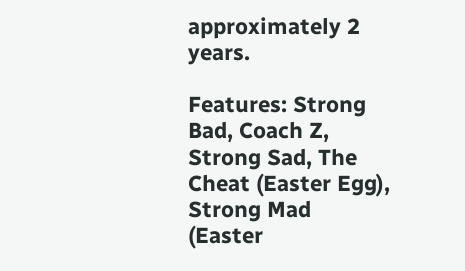approximately 2 years.

Features: Strong Bad, Coach Z, Strong Sad, The Cheat (Easter Egg), Strong Mad (Easter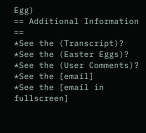Egg)
== Additional Information ==
*See the (Transcript)?
*See the (Easter Eggs)?
*See the (User Comments)?
*See the [email]
*See the [email in fullscreen]